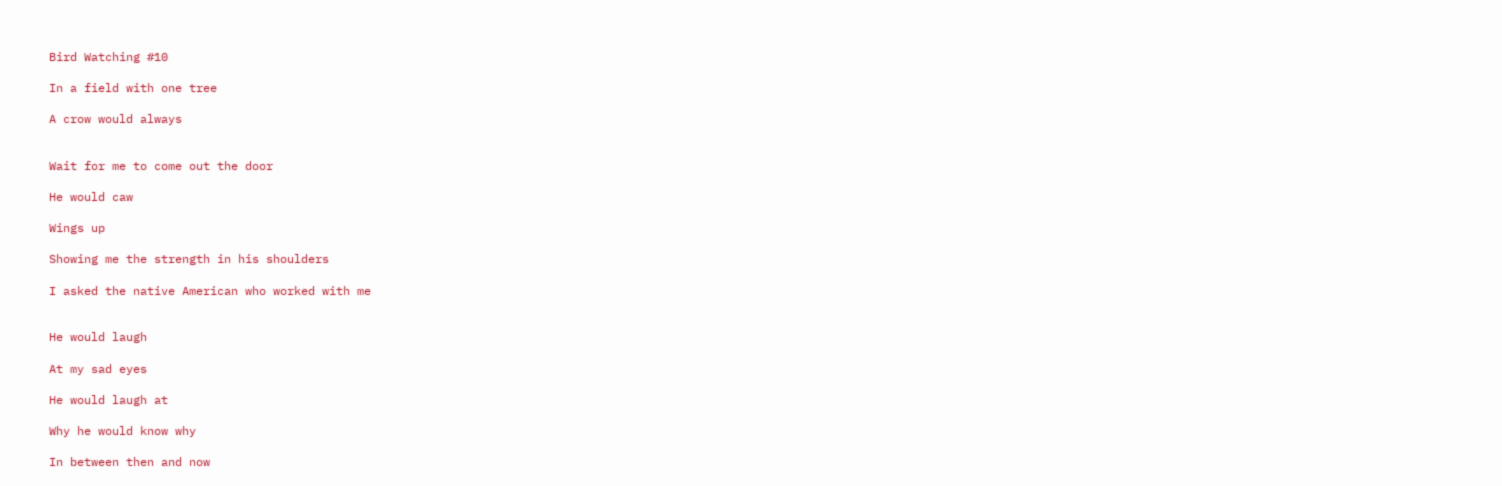Bird Watching #10

In a field with one tree

A crow would always


Wait for me to come out the door

He would caw

Wings up

Showing me the strength in his shoulders

I asked the native American who worked with me


He would laugh

At my sad eyes

He would laugh at

Why he would know why

In between then and now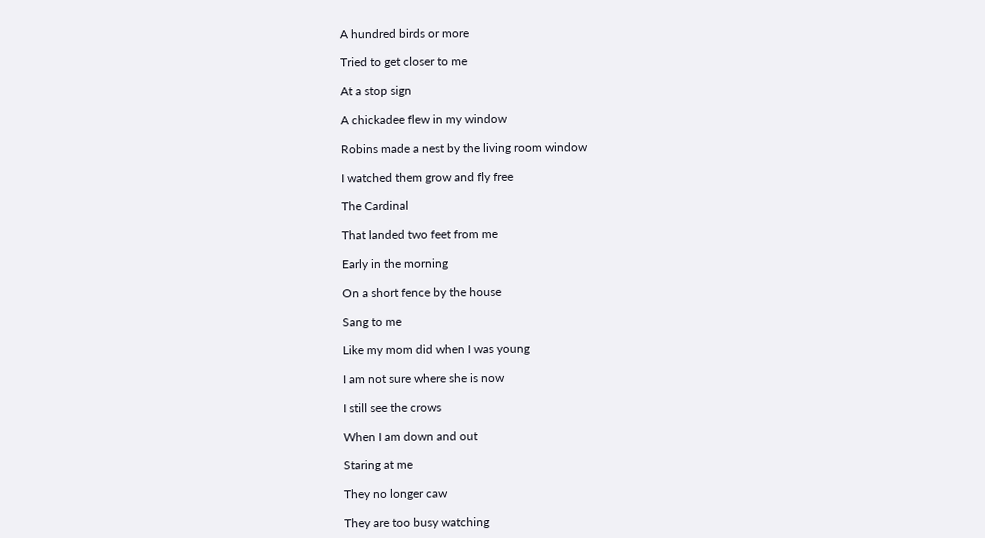A hundred birds or more

Tried to get closer to me

At a stop sign

A chickadee flew in my window

Robins made a nest by the living room window

I watched them grow and fly free

The Cardinal

That landed two feet from me

Early in the morning

On a short fence by the house

Sang to me

Like my mom did when I was young

I am not sure where she is now

I still see the crows

When I am down and out

Staring at me

They no longer caw

They are too busy watching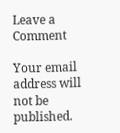Leave a Comment

Your email address will not be published.